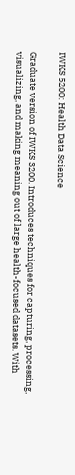IWKS 5200: Health Data Science

Graduate version of IWKS 3200. Introduces techniques for capturing, processing, visualizing, and making meaning out of large health-focused datasets. With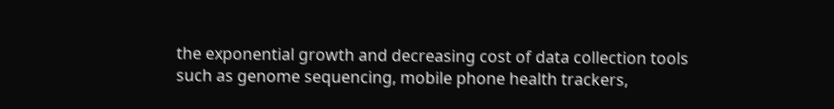the exponential growth and decreasing cost of data collection tools such as genome sequencing, mobile phone health trackers,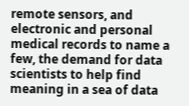remote sensors, and electronic and personal medical records to name a few, the demand for data scientists to help find meaning in a sea of data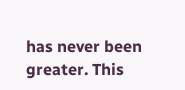has never been greater. This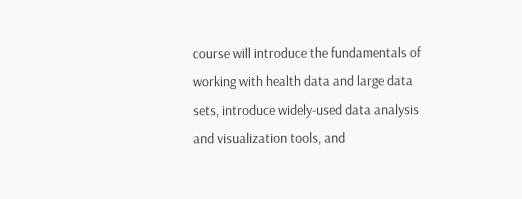course will introduce the fundamentals of working with health data and large data sets, introduce widely-used data analysis and visualization tools, and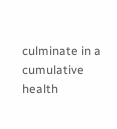culminate in a cumulative health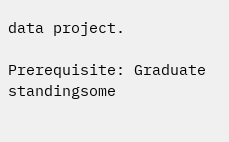data project.

Prerequisite: Graduate standingsome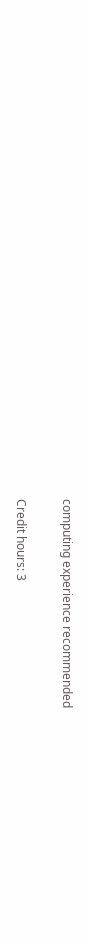computing experience recommended

Credit hours: 3